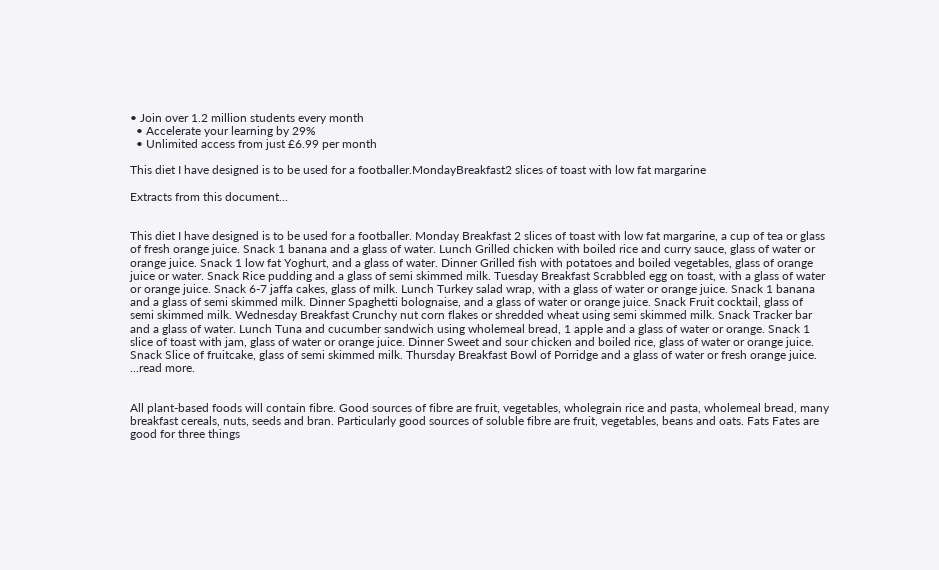• Join over 1.2 million students every month
  • Accelerate your learning by 29%
  • Unlimited access from just £6.99 per month

This diet I have designed is to be used for a footballer.MondayBreakfast2 slices of toast with low fat margarine

Extracts from this document...


This diet I have designed is to be used for a footballer. Monday Breakfast 2 slices of toast with low fat margarine, a cup of tea or glass of fresh orange juice. Snack 1 banana and a glass of water. Lunch Grilled chicken with boiled rice and curry sauce, glass of water or orange juice. Snack 1 low fat Yoghurt, and a glass of water. Dinner Grilled fish with potatoes and boiled vegetables, glass of orange juice or water. Snack Rice pudding and a glass of semi skimmed milk. Tuesday Breakfast Scrabbled egg on toast, with a glass of water or orange juice. Snack 6-7 jaffa cakes, glass of milk. Lunch Turkey salad wrap, with a glass of water or orange juice. Snack 1 banana and a glass of semi skimmed milk. Dinner Spaghetti bolognaise, and a glass of water or orange juice. Snack Fruit cocktail, glass of semi skimmed milk. Wednesday Breakfast Crunchy nut corn flakes or shredded wheat using semi skimmed milk. Snack Tracker bar and a glass of water. Lunch Tuna and cucumber sandwich using wholemeal bread, 1 apple and a glass of water or orange. Snack 1 slice of toast with jam, glass of water or orange juice. Dinner Sweet and sour chicken and boiled rice, glass of water or orange juice. Snack Slice of fruitcake, glass of semi skimmed milk. Thursday Breakfast Bowl of Porridge and a glass of water or fresh orange juice. ...read more.


All plant-based foods will contain fibre. Good sources of fibre are fruit, vegetables, wholegrain rice and pasta, wholemeal bread, many breakfast cereals, nuts, seeds and bran. Particularly good sources of soluble fibre are fruit, vegetables, beans and oats. Fats Fates are good for three things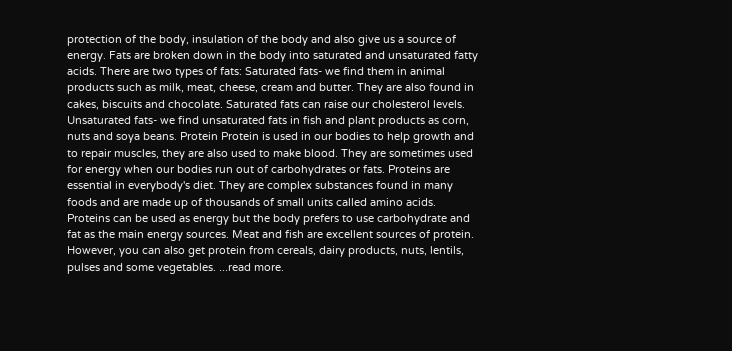protection of the body, insulation of the body and also give us a source of energy. Fats are broken down in the body into saturated and unsaturated fatty acids. There are two types of fats: Saturated fats- we find them in animal products such as milk, meat, cheese, cream and butter. They are also found in cakes, biscuits and chocolate. Saturated fats can raise our cholesterol levels. Unsaturated fats- we find unsaturated fats in fish and plant products as corn, nuts and soya beans. Protein Protein is used in our bodies to help growth and to repair muscles, they are also used to make blood. They are sometimes used for energy when our bodies run out of carbohydrates or fats. Proteins are essential in everybody's diet. They are complex substances found in many foods and are made up of thousands of small units called amino acids. Proteins can be used as energy but the body prefers to use carbohydrate and fat as the main energy sources. Meat and fish are excellent sources of protein. However, you can also get protein from cereals, dairy products, nuts, lentils, pulses and some vegetables. ...read more.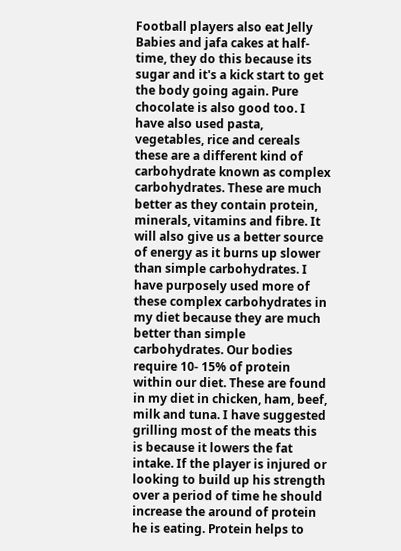Football players also eat Jelly Babies and jafa cakes at half-time, they do this because its sugar and it's a kick start to get the body going again. Pure chocolate is also good too. I have also used pasta, vegetables, rice and cereals these are a different kind of carbohydrate known as complex carbohydrates. These are much better as they contain protein, minerals, vitamins and fibre. It will also give us a better source of energy as it burns up slower than simple carbohydrates. I have purposely used more of these complex carbohydrates in my diet because they are much better than simple carbohydrates. Our bodies require 10- 15% of protein within our diet. These are found in my diet in chicken, ham, beef, milk and tuna. I have suggested grilling most of the meats this is because it lowers the fat intake. If the player is injured or looking to build up his strength over a period of time he should increase the around of protein he is eating. Protein helps to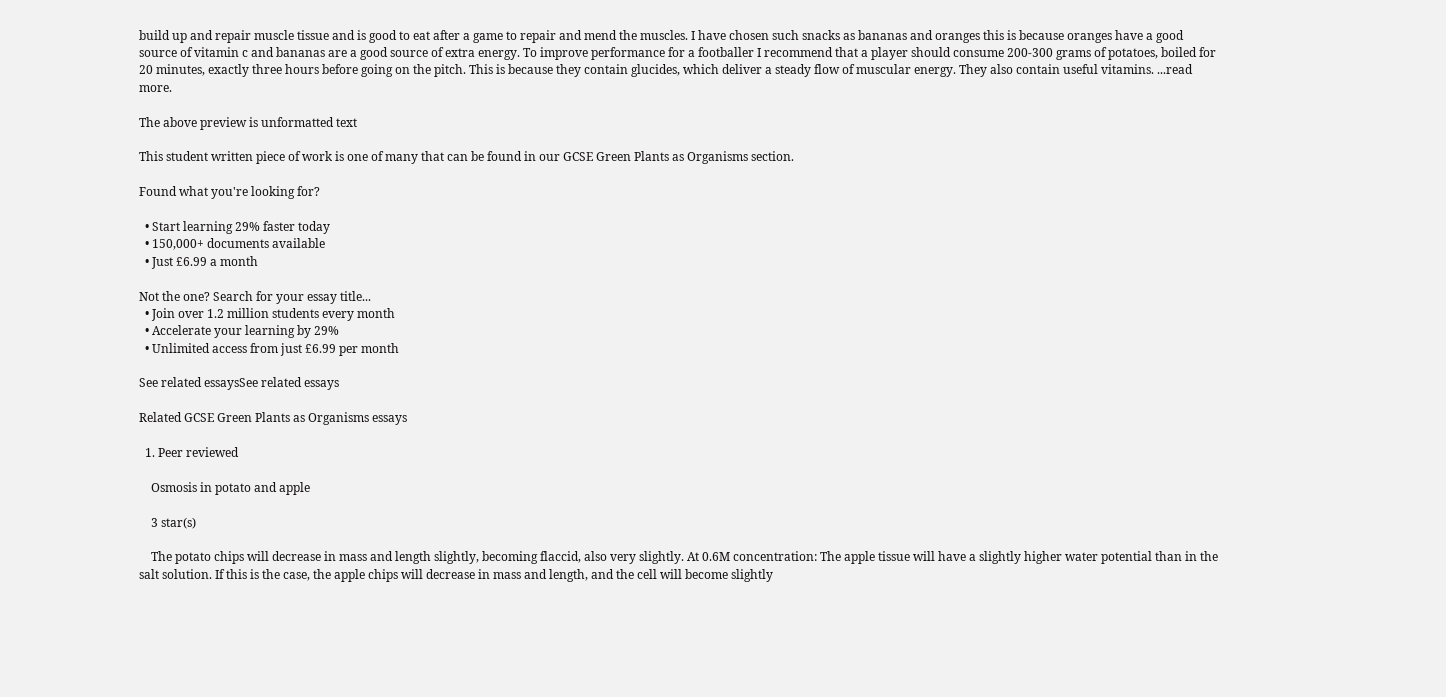build up and repair muscle tissue and is good to eat after a game to repair and mend the muscles. I have chosen such snacks as bananas and oranges this is because oranges have a good source of vitamin c and bananas are a good source of extra energy. To improve performance for a footballer I recommend that a player should consume 200-300 grams of potatoes, boiled for 20 minutes, exactly three hours before going on the pitch. This is because they contain glucides, which deliver a steady flow of muscular energy. They also contain useful vitamins. ...read more.

The above preview is unformatted text

This student written piece of work is one of many that can be found in our GCSE Green Plants as Organisms section.

Found what you're looking for?

  • Start learning 29% faster today
  • 150,000+ documents available
  • Just £6.99 a month

Not the one? Search for your essay title...
  • Join over 1.2 million students every month
  • Accelerate your learning by 29%
  • Unlimited access from just £6.99 per month

See related essaysSee related essays

Related GCSE Green Plants as Organisms essays

  1. Peer reviewed

    Osmosis in potato and apple

    3 star(s)

    The potato chips will decrease in mass and length slightly, becoming flaccid, also very slightly. At 0.6M concentration: The apple tissue will have a slightly higher water potential than in the salt solution. If this is the case, the apple chips will decrease in mass and length, and the cell will become slightly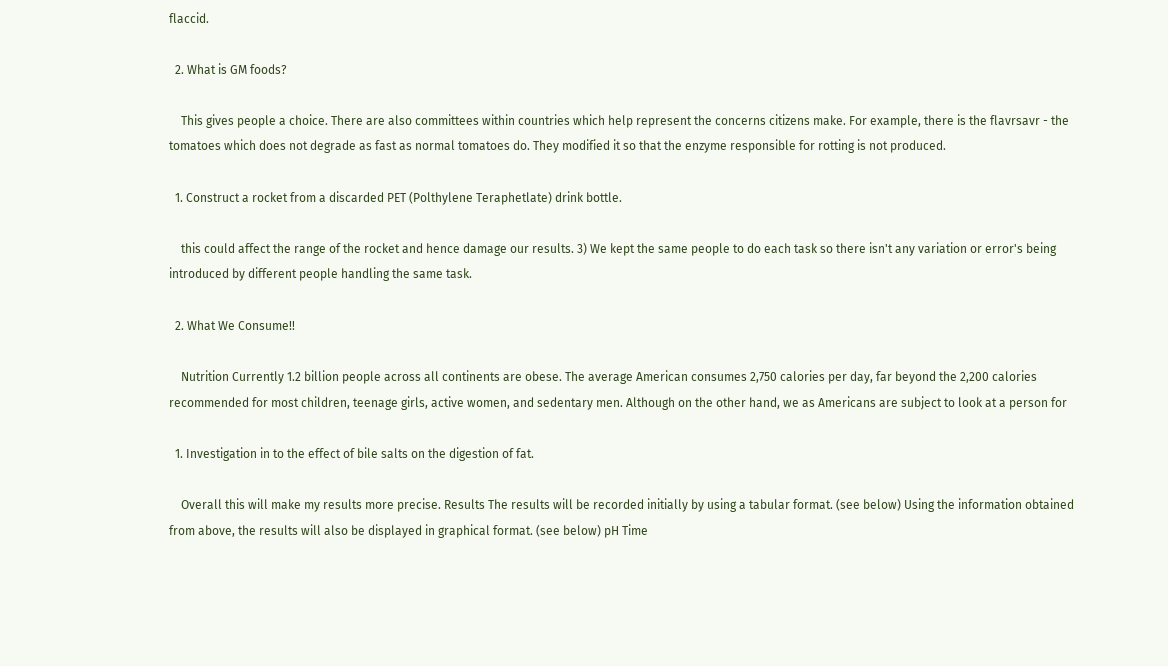flaccid.

  2. What is GM foods?

    This gives people a choice. There are also committees within countries which help represent the concerns citizens make. For example, there is the flavrsavr - the tomatoes which does not degrade as fast as normal tomatoes do. They modified it so that the enzyme responsible for rotting is not produced.

  1. Construct a rocket from a discarded PET (Polthylene Teraphetlate) drink bottle.

    this could affect the range of the rocket and hence damage our results. 3) We kept the same people to do each task so there isn't any variation or error's being introduced by different people handling the same task.

  2. What We Consume!!

    Nutrition Currently 1.2 billion people across all continents are obese. The average American consumes 2,750 calories per day, far beyond the 2,200 calories recommended for most children, teenage girls, active women, and sedentary men. Although on the other hand, we as Americans are subject to look at a person for

  1. Investigation in to the effect of bile salts on the digestion of fat.

    Overall this will make my results more precise. Results The results will be recorded initially by using a tabular format. (see below) Using the information obtained from above, the results will also be displayed in graphical format. (see below) pH Time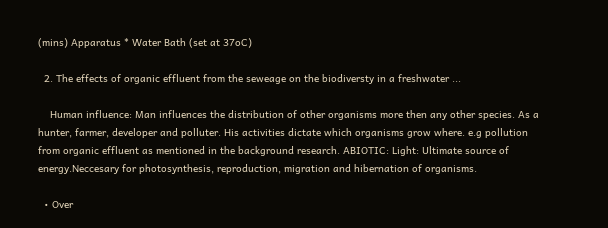(mins) Apparatus * Water Bath (set at 37oC)

  2. The effects of organic effluent from the seweage on the biodiversty in a freshwater ...

    Human influence: Man influences the distribution of other organisms more then any other species. As a hunter, farmer, developer and polluter. His activities dictate which organisms grow where. e.g pollution from organic effluent as mentioned in the background research. ABIOTIC: Light: Ultimate source of energy.Neccesary for photosynthesis, reproduction, migration and hibernation of organisms.

  • Over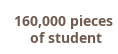160,000 pieces
    of student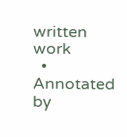written work
  • Annotated by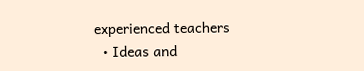experienced teachers
  • Ideas and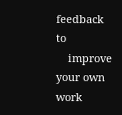feedback to
    improve your own work